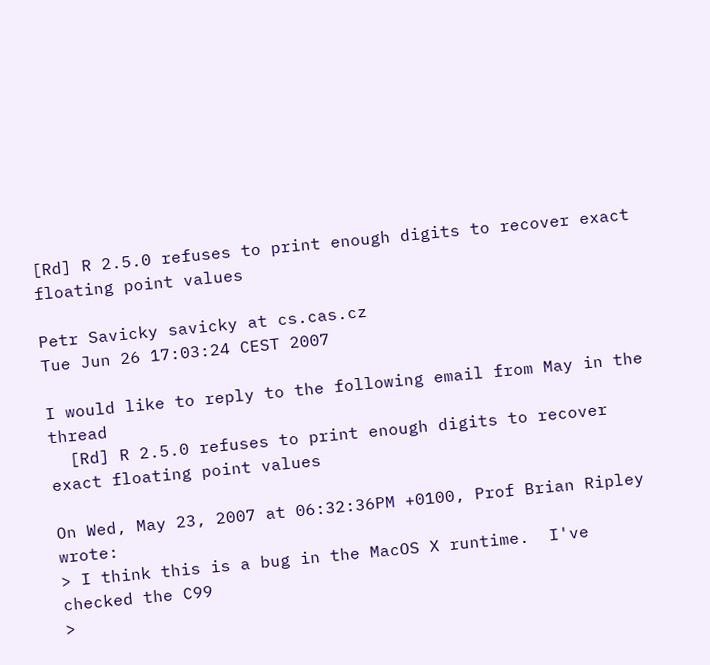[Rd] R 2.5.0 refuses to print enough digits to recover exact floating point values

Petr Savicky savicky at cs.cas.cz
Tue Jun 26 17:03:24 CEST 2007

I would like to reply to the following email from May in the thread
  [Rd] R 2.5.0 refuses to print enough digits to recover exact floating point values

On Wed, May 23, 2007 at 06:32:36PM +0100, Prof Brian Ripley wrote:
> I think this is a bug in the MacOS X runtime.  I've checked the C99
>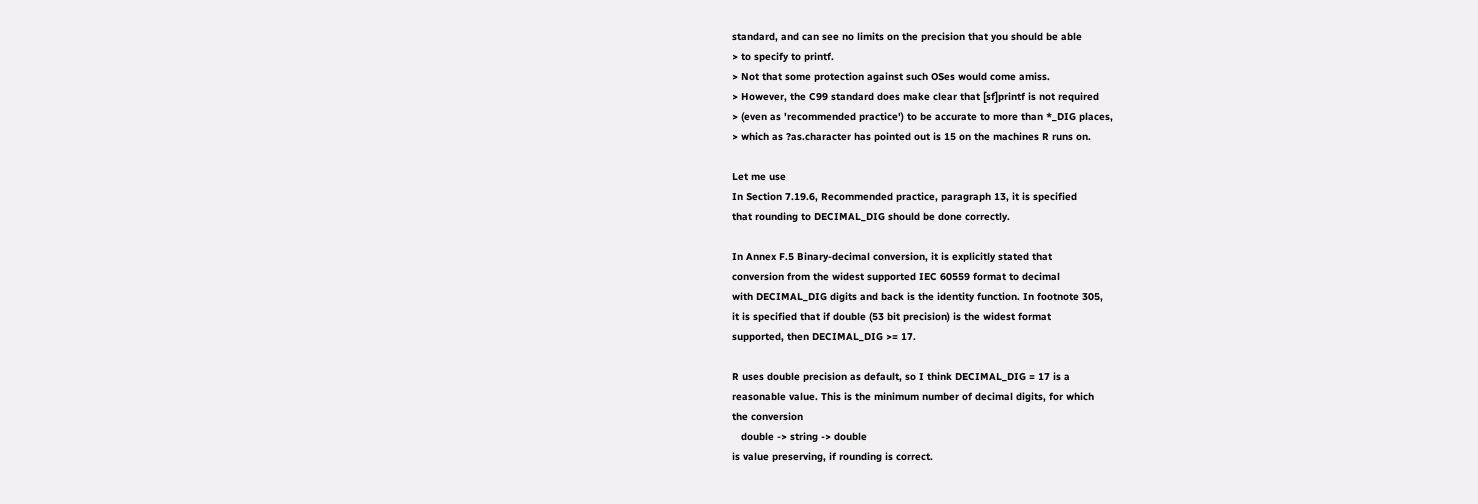standard, and can see no limits on the precision that you should be able
> to specify to printf.
> Not that some protection against such OSes would come amiss.
> However, the C99 standard does make clear that [sf]printf is not required
> (even as 'recommended practice') to be accurate to more than *_DIG places,
> which as ?as.character has pointed out is 15 on the machines R runs on.

Let me use
In Section 7.19.6, Recommended practice, paragraph 13, it is specified
that rounding to DECIMAL_DIG should be done correctly.

In Annex F.5 Binary-decimal conversion, it is explicitly stated that
conversion from the widest supported IEC 60559 format to decimal
with DECIMAL_DIG digits and back is the identity function. In footnote 305,
it is specified that if double (53 bit precision) is the widest format
supported, then DECIMAL_DIG >= 17.

R uses double precision as default, so I think DECIMAL_DIG = 17 is a
reasonable value. This is the minimum number of decimal digits, for which
the conversion
   double -> string -> double
is value preserving, if rounding is correct.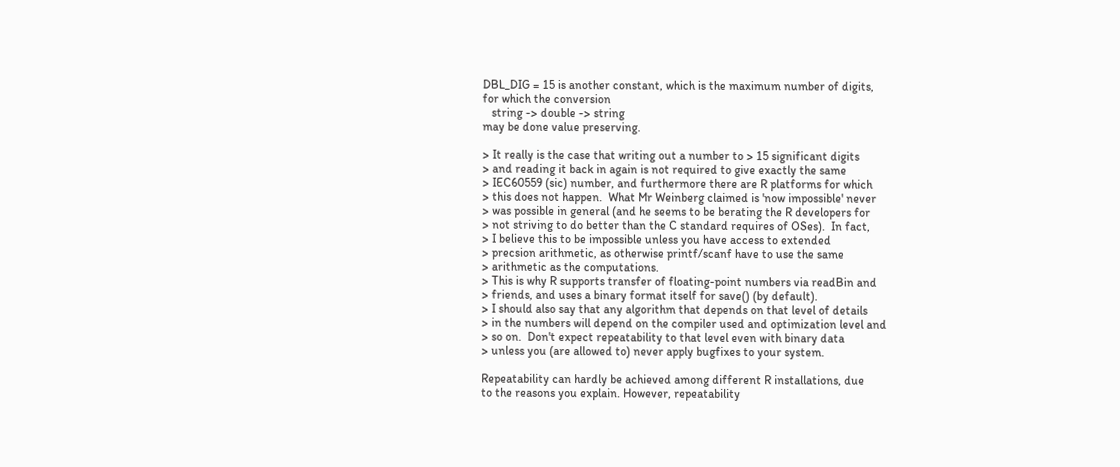DBL_DIG = 15 is another constant, which is the maximum number of digits,
for which the conversion
   string -> double -> string
may be done value preserving.

> It really is the case that writing out a number to > 15 significant digits
> and reading it back in again is not required to give exactly the same
> IEC60559 (sic) number, and furthermore there are R platforms for which
> this does not happen.  What Mr Weinberg claimed is 'now impossible' never
> was possible in general (and he seems to be berating the R developers for
> not striving to do better than the C standard requires of OSes).  In fact,
> I believe this to be impossible unless you have access to extended
> precsion arithmetic, as otherwise printf/scanf have to use the same
> arithmetic as the computations.
> This is why R supports transfer of floating-point numbers via readBin and
> friends, and uses a binary format itself for save() (by default).
> I should also say that any algorithm that depends on that level of details
> in the numbers will depend on the compiler used and optimization level and
> so on.  Don't expect repeatability to that level even with binary data
> unless you (are allowed to) never apply bugfixes to your system.

Repeatability can hardly be achieved among different R installations, due
to the reasons you explain. However, repeatability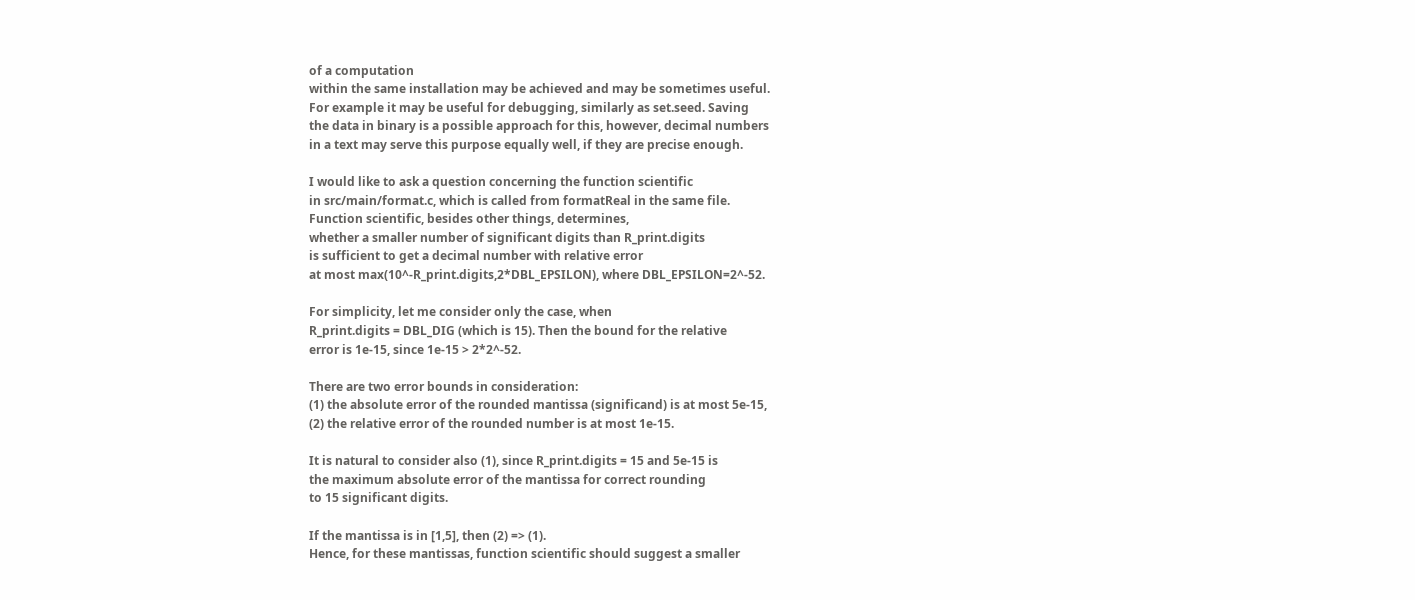of a computation
within the same installation may be achieved and may be sometimes useful.
For example it may be useful for debugging, similarly as set.seed. Saving
the data in binary is a possible approach for this, however, decimal numbers
in a text may serve this purpose equally well, if they are precise enough.

I would like to ask a question concerning the function scientific
in src/main/format.c, which is called from formatReal in the same file.
Function scientific, besides other things, determines,
whether a smaller number of significant digits than R_print.digits
is sufficient to get a decimal number with relative error
at most max(10^-R_print.digits,2*DBL_EPSILON), where DBL_EPSILON=2^-52.

For simplicity, let me consider only the case, when
R_print.digits = DBL_DIG (which is 15). Then the bound for the relative
error is 1e-15, since 1e-15 > 2*2^-52.

There are two error bounds in consideration:
(1) the absolute error of the rounded mantissa (significand) is at most 5e-15,
(2) the relative error of the rounded number is at most 1e-15.

It is natural to consider also (1), since R_print.digits = 15 and 5e-15 is
the maximum absolute error of the mantissa for correct rounding
to 15 significant digits.

If the mantissa is in [1,5], then (2) => (1).
Hence, for these mantissas, function scientific should suggest a smaller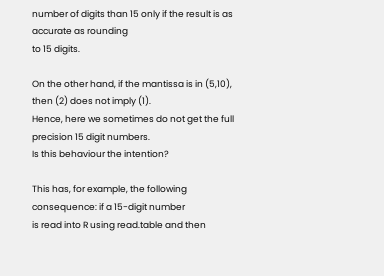number of digits than 15 only if the result is as accurate as rounding
to 15 digits.

On the other hand, if the mantissa is in (5,10), then (2) does not imply (1).
Hence, here we sometimes do not get the full precision 15 digit numbers.
Is this behaviour the intention?

This has, for example, the following consequence: if a 15-digit number
is read into R using read.table and then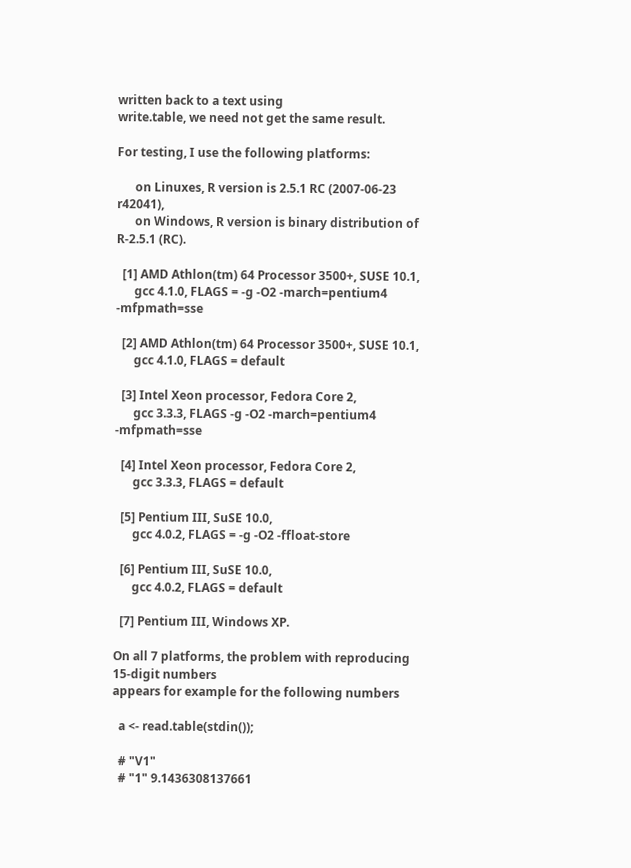written back to a text using
write.table, we need not get the same result.

For testing, I use the following platforms:

      on Linuxes, R version is 2.5.1 RC (2007-06-23 r42041),
      on Windows, R version is binary distribution of R-2.5.1 (RC).

  [1] AMD Athlon(tm) 64 Processor 3500+, SUSE 10.1,
      gcc 4.1.0, FLAGS = -g -O2 -march=pentium4 -mfpmath=sse

  [2] AMD Athlon(tm) 64 Processor 3500+, SUSE 10.1,
      gcc 4.1.0, FLAGS = default

  [3] Intel Xeon processor, Fedora Core 2,
      gcc 3.3.3, FLAGS -g -O2 -march=pentium4 -mfpmath=sse

  [4] Intel Xeon processor, Fedora Core 2,
      gcc 3.3.3, FLAGS = default

  [5] Pentium III, SuSE 10.0,
      gcc 4.0.2, FLAGS = -g -O2 -ffloat-store

  [6] Pentium III, SuSE 10.0,
      gcc 4.0.2, FLAGS = default

  [7] Pentium III, Windows XP.

On all 7 platforms, the problem with reproducing 15-digit numbers
appears for example for the following numbers

  a <- read.table(stdin());

  # "V1"
  # "1" 9.1436308137661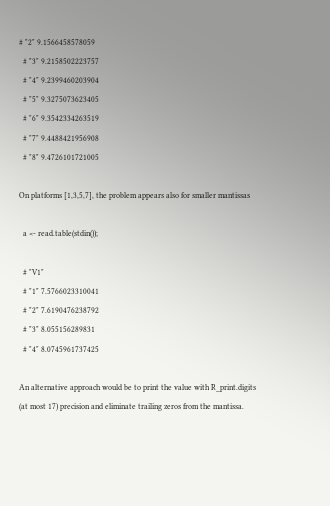# "2" 9.1566458578059
  # "3" 9.2158502223757
  # "4" 9.2399460203904
  # "5" 9.3275073623405
  # "6" 9.3542334263519
  # "7" 9.4488421956908
  # "8" 9.4726101721005

On platforms [1,3,5,7], the problem appears also for smaller mantissas

  a <- read.table(stdin());

  # "V1"
  # "1" 7.5766023310041
  # "2" 7.6190476238792
  # "3" 8.055156289831
  # "4" 8.0745961737425

An alternative approach would be to print the value with R_print.digits
(at most 17) precision and eliminate trailing zeros from the mantissa.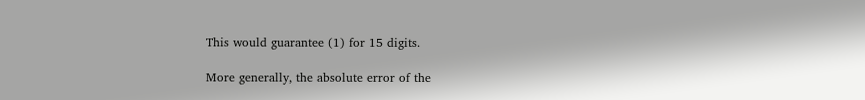This would guarantee (1) for 15 digits.

More generally, the absolute error of the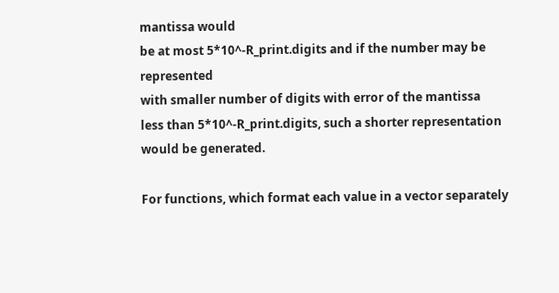mantissa would
be at most 5*10^-R_print.digits and if the number may be represented
with smaller number of digits with error of the mantissa
less than 5*10^-R_print.digits, such a shorter representation
would be generated.

For functions, which format each value in a vector separately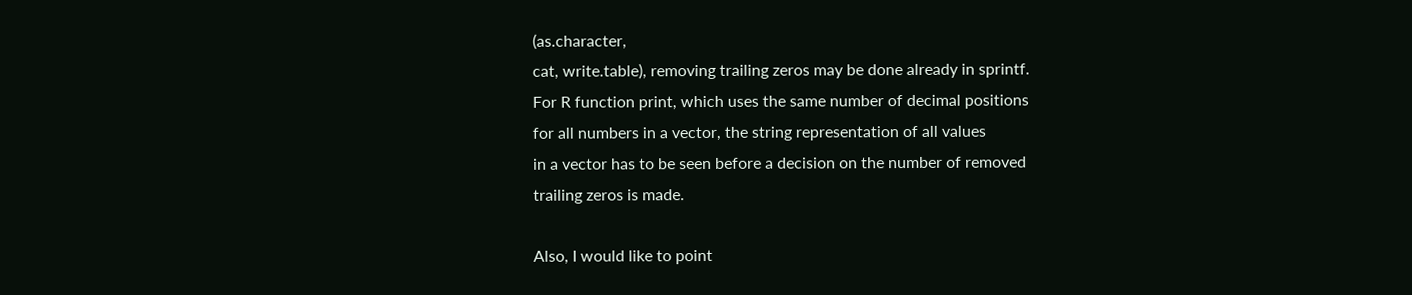(as.character,
cat, write.table), removing trailing zeros may be done already in sprintf.
For R function print, which uses the same number of decimal positions
for all numbers in a vector, the string representation of all values
in a vector has to be seen before a decision on the number of removed
trailing zeros is made.

Also, I would like to point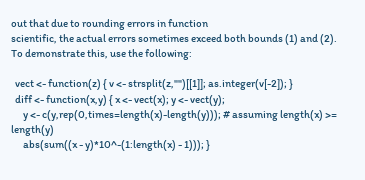out that due to rounding errors in function
scientific, the actual errors sometimes exceed both bounds (1) and (2).
To demonstrate this, use the following:

  vect <- function(z) { v <- strsplit(z,"")[[1]]; as.integer(v[-2]); }
  diff <- function(x,y) { x <- vect(x); y <- vect(y);
      y <- c(y,rep(0,times=length(x)-length(y))); # assuming length(x) >= length(y)
      abs(sum((x - y)*10^-(1:length(x) - 1))); }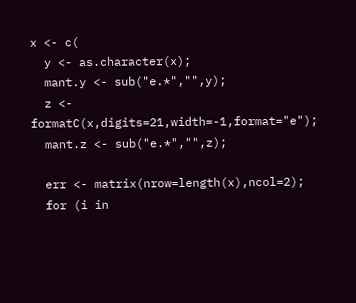x <- c(
  y <- as.character(x);
  mant.y <- sub("e.*","",y);
  z <- formatC(x,digits=21,width=-1,format="e");
  mant.z <- sub("e.*","",z);

  err <- matrix(nrow=length(x),ncol=2);
  for (i in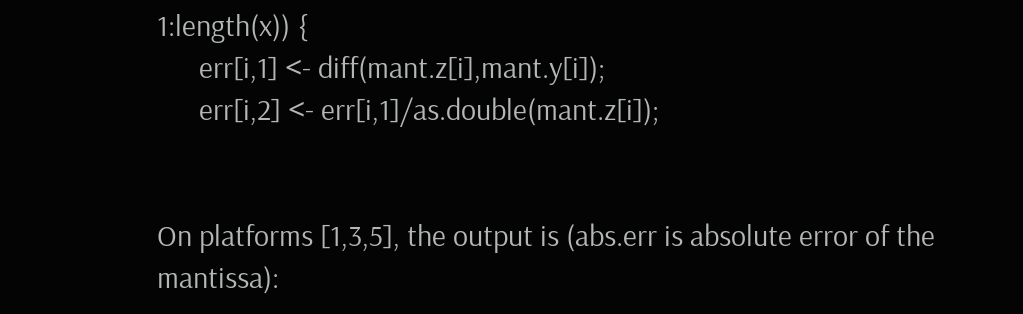1:length(x)) {
      err[i,1] <- diff(mant.z[i],mant.y[i]);
      err[i,2] <- err[i,1]/as.double(mant.z[i]);


On platforms [1,3,5], the output is (abs.err is absolute error of the mantissa):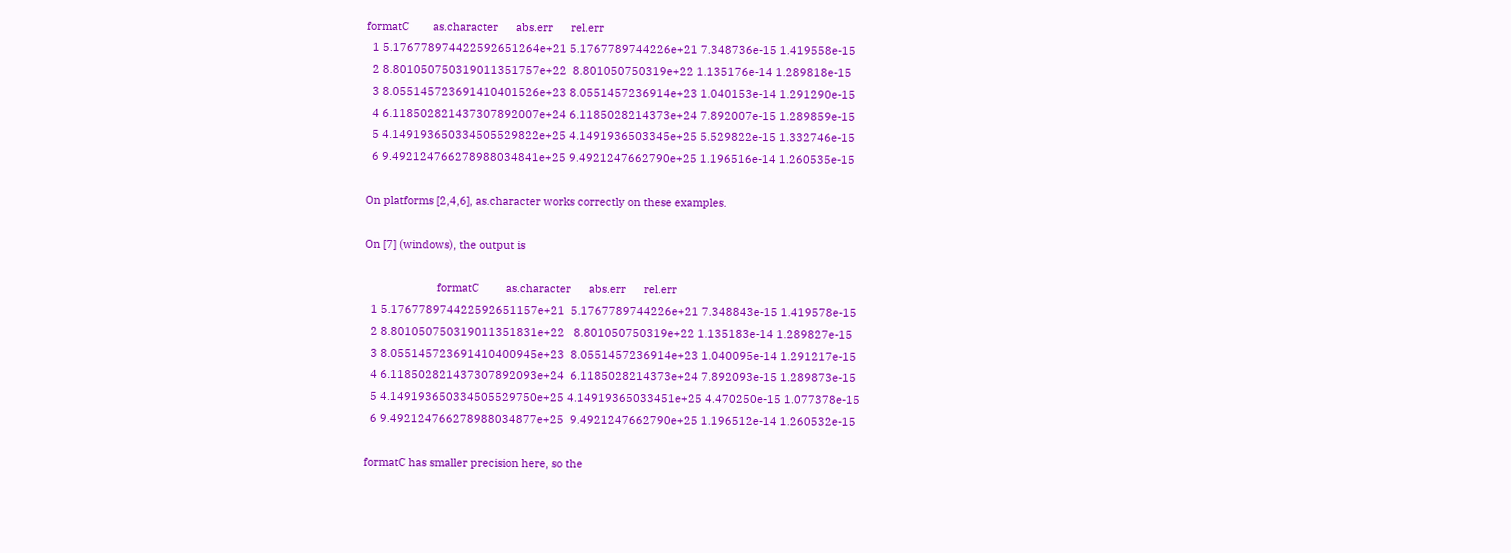formatC        as.character      abs.err      rel.err
  1 5.176778974422592651264e+21 5.1767789744226e+21 7.348736e-15 1.419558e-15
  2 8.801050750319011351757e+22  8.801050750319e+22 1.135176e-14 1.289818e-15
  3 8.055145723691410401526e+23 8.0551457236914e+23 1.040153e-14 1.291290e-15
  4 6.118502821437307892007e+24 6.1185028214373e+24 7.892007e-15 1.289859e-15
  5 4.149193650334505529822e+25 4.1491936503345e+25 5.529822e-15 1.332746e-15
  6 9.492124766278988034841e+25 9.4921247662790e+25 1.196516e-14 1.260535e-15

On platforms [2,4,6], as.character works correctly on these examples.

On [7] (windows), the output is

                        formatC         as.character      abs.err      rel.err
  1 5.176778974422592651157e+21  5.1767789744226e+21 7.348843e-15 1.419578e-15
  2 8.801050750319011351831e+22   8.801050750319e+22 1.135183e-14 1.289827e-15
  3 8.055145723691410400945e+23  8.0551457236914e+23 1.040095e-14 1.291217e-15
  4 6.118502821437307892093e+24  6.1185028214373e+24 7.892093e-15 1.289873e-15
  5 4.149193650334505529750e+25 4.14919365033451e+25 4.470250e-15 1.077378e-15
  6 9.492124766278988034877e+25  9.4921247662790e+25 1.196512e-14 1.260532e-15

formatC has smaller precision here, so the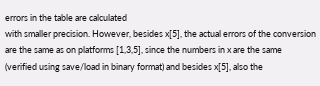errors in the table are calculated
with smaller precision. However, besides x[5], the actual errors of the conversion
are the same as on platforms [1,3,5], since the numbers in x are the same
(verified using save/load in binary format) and besides x[5], also the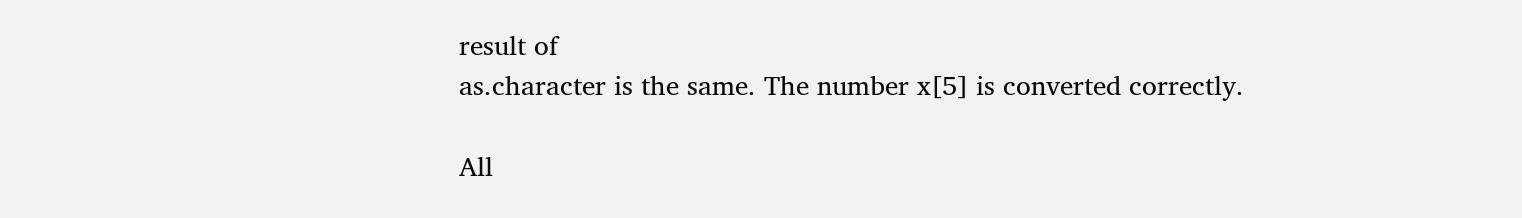result of
as.character is the same. The number x[5] is converted correctly.

All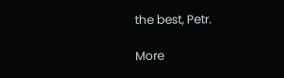the best, Petr.

More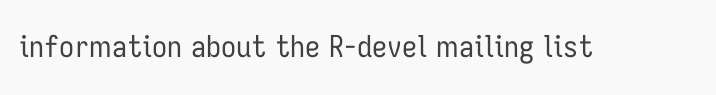information about the R-devel mailing list